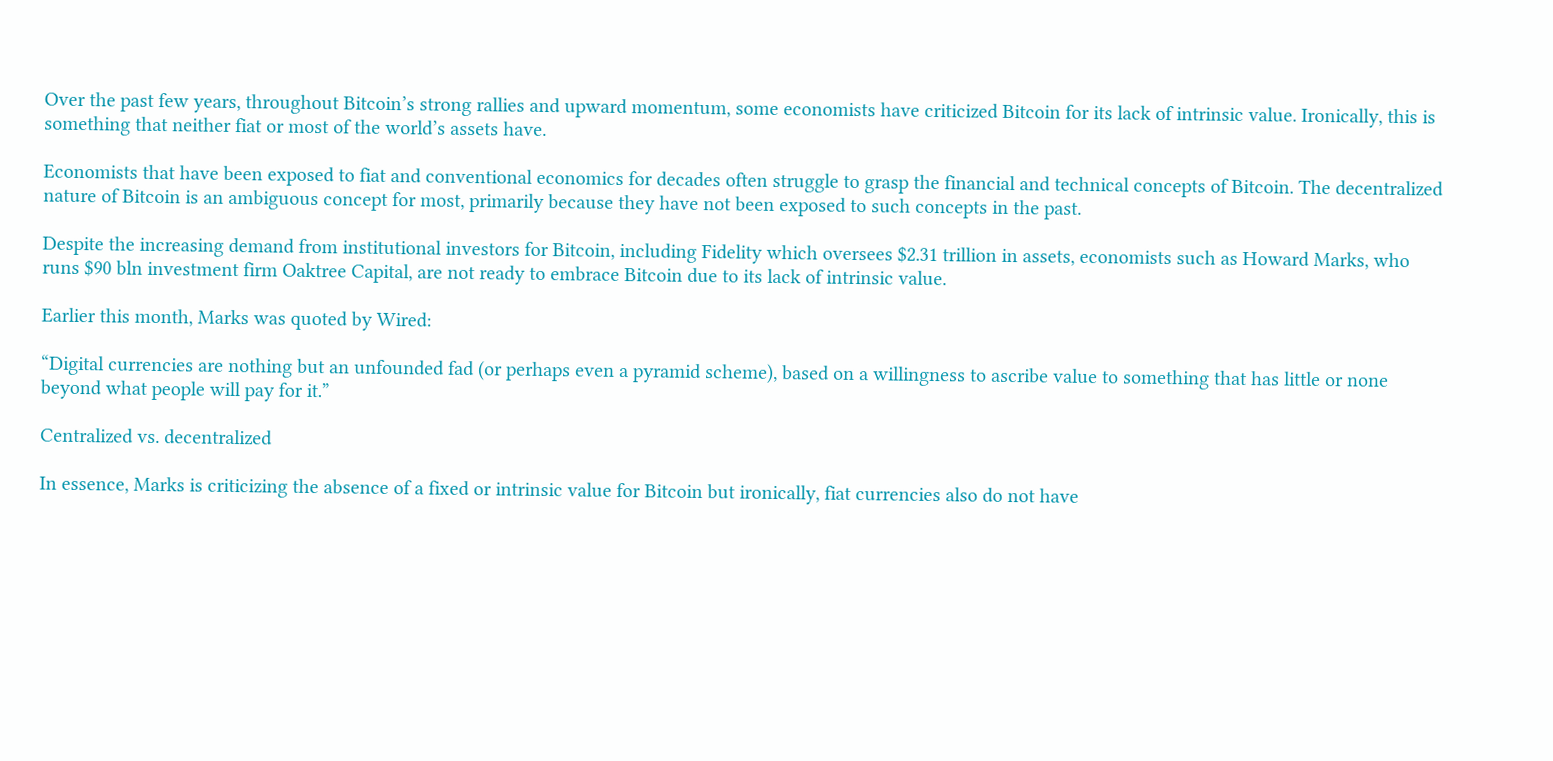Over the past few years, throughout Bitcoin’s strong rallies and upward momentum, some economists have criticized Bitcoin for its lack of intrinsic value. Ironically, this is something that neither fiat or most of the world’s assets have.

Economists that have been exposed to fiat and conventional economics for decades often struggle to grasp the financial and technical concepts of Bitcoin. The decentralized nature of Bitcoin is an ambiguous concept for most, primarily because they have not been exposed to such concepts in the past.

Despite the increasing demand from institutional investors for Bitcoin, including Fidelity which oversees $2.31 trillion in assets, economists such as Howard Marks, who runs $90 bln investment firm Oaktree Capital, are not ready to embrace Bitcoin due to its lack of intrinsic value.

Earlier this month, Marks was quoted by Wired:

“Digital currencies are nothing but an unfounded fad (or perhaps even a pyramid scheme), based on a willingness to ascribe value to something that has little or none beyond what people will pay for it.”

Centralized vs. decentralized

In essence, Marks is criticizing the absence of a fixed or intrinsic value for Bitcoin but ironically, fiat currencies also do not have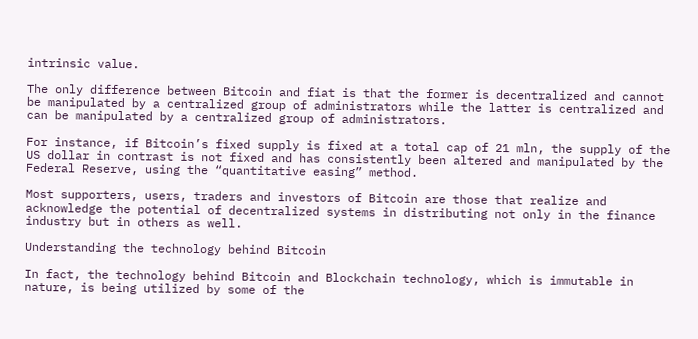intrinsic value.

The only difference between Bitcoin and fiat is that the former is decentralized and cannot be manipulated by a centralized group of administrators while the latter is centralized and can be manipulated by a centralized group of administrators.

For instance, if Bitcoin’s fixed supply is fixed at a total cap of 21 mln, the supply of the US dollar in contrast is not fixed and has consistently been altered and manipulated by the Federal Reserve, using the “quantitative easing” method.

Most supporters, users, traders and investors of Bitcoin are those that realize and acknowledge the potential of decentralized systems in distributing not only in the finance industry but in others as well.

Understanding the technology behind Bitcoin

In fact, the technology behind Bitcoin and Blockchain technology, which is immutable in nature, is being utilized by some of the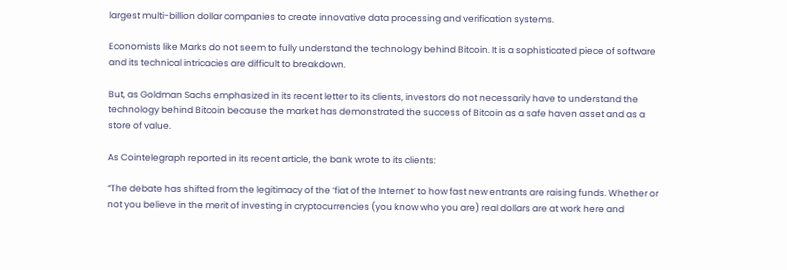largest multi-billion dollar companies to create innovative data processing and verification systems.

Economists like Marks do not seem to fully understand the technology behind Bitcoin. It is a sophisticated piece of software and its technical intricacies are difficult to breakdown.

But, as Goldman Sachs emphasized in its recent letter to its clients, investors do not necessarily have to understand the technology behind Bitcoin because the market has demonstrated the success of Bitcoin as a safe haven asset and as a store of value.

As Cointelegraph reported in its recent article, the bank wrote to its clients:

“The debate has shifted from the legitimacy of the ‘fiat of the Internet’ to how fast new entrants are raising funds. Whether or not you believe in the merit of investing in cryptocurrencies (you know who you are) real dollars are at work here and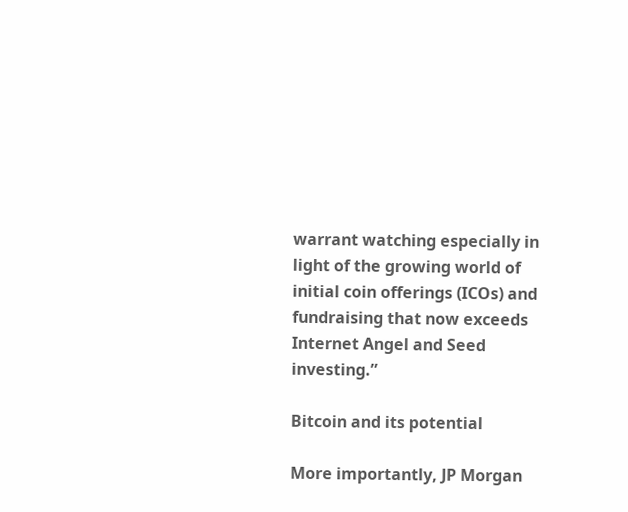warrant watching especially in light of the growing world of initial coin offerings (ICOs) and fundraising that now exceeds Internet Angel and Seed investing.”

Bitcoin and its potential

More importantly, JP Morgan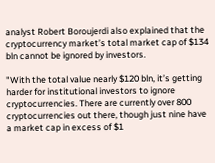analyst Robert Boroujerdi also explained that the cryptocurrency market’s total market cap of $134 bln cannot be ignored by investors.

"With the total value nearly $120 bln, it’s getting harder for institutional investors to ignore cryptocurrencies. There are currently over 800 cryptocurrencies out there, though just nine have a market cap in excess of $1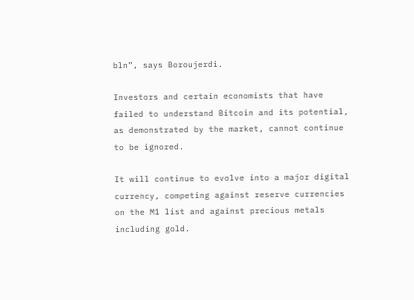bln”, says Boroujerdi.

Investors and certain economists that have failed to understand Bitcoin and its potential, as demonstrated by the market, cannot continue to be ignored.

It will continue to evolve into a major digital currency, competing against reserve currencies on the M1 list and against precious metals including gold.